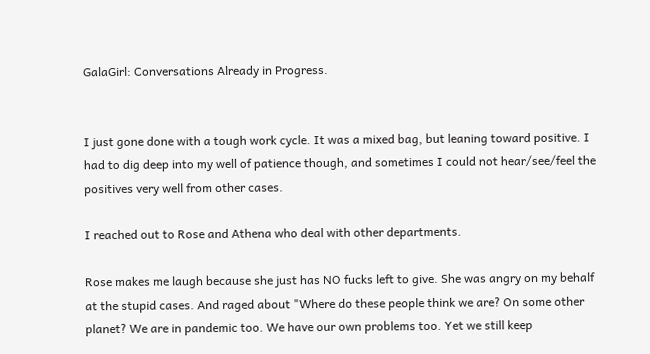GalaGirl: Conversations Already in Progress.


I just gone done with a tough work cycle. It was a mixed bag, but leaning toward positive. I had to dig deep into my well of patience though, and sometimes I could not hear/see/feel the positives very well from other cases.

I reached out to Rose and Athena who deal with other departments.

Rose makes me laugh because she just has NO fucks left to give. She was angry on my behalf at the stupid cases. And raged about "Where do these people think we are? On some other planet? We are in pandemic too. We have our own problems too. Yet we still keep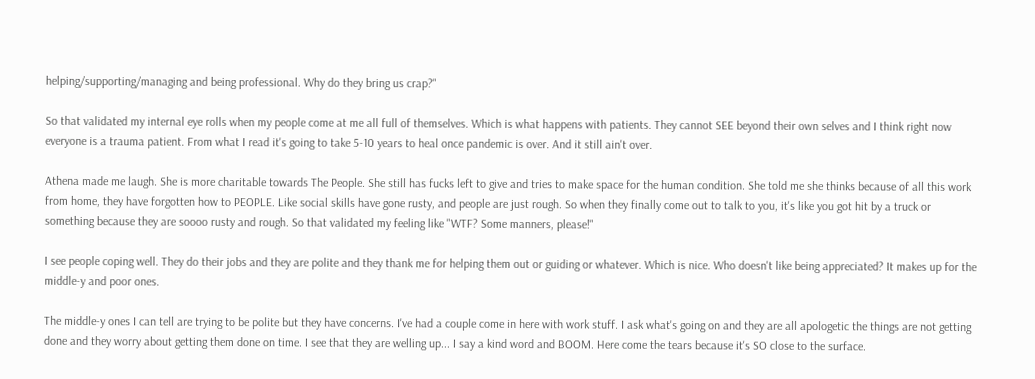helping/supporting/managing and being professional. Why do they bring us crap?"

So that validated my internal eye rolls when my people come at me all full of themselves. Which is what happens with patients. They cannot SEE beyond their own selves and I think right now everyone is a trauma patient. From what I read it's going to take 5-10 years to heal once pandemic is over. And it still ain't over.

Athena made me laugh. She is more charitable towards The People. She still has fucks left to give and tries to make space for the human condition. She told me she thinks because of all this work from home, they have forgotten how to PEOPLE. Like social skills have gone rusty, and people are just rough. So when they finally come out to talk to you, it's like you got hit by a truck or something because they are soooo rusty and rough. So that validated my feeling like "WTF? Some manners, please!"

I see people coping well. They do their jobs and they are polite and they thank me for helping them out or guiding or whatever. Which is nice. Who doesn't like being appreciated? It makes up for the middle-y and poor ones.

The middle-y ones I can tell are trying to be polite but they have concerns. I've had a couple come in here with work stuff. I ask what's going on and they are all apologetic the things are not getting done and they worry about getting them done on time. I see that they are welling up... I say a kind word and BOOM. Here come the tears because it's SO close to the surface.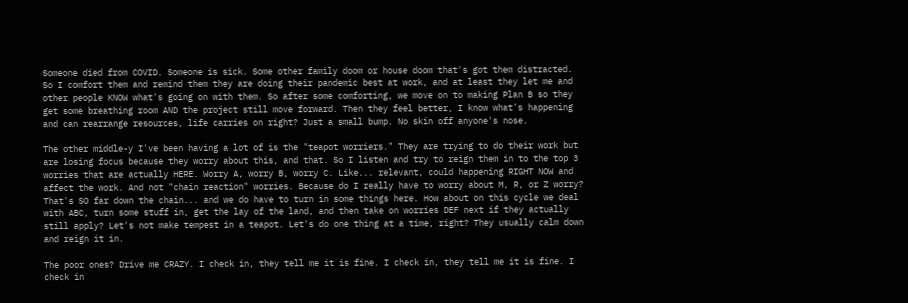Someone died from COVID. Someone is sick. Some other family doom or house doom that's got them distracted. So I comfort them and remind them they are doing their pandemic best at work, and at least they let me and other people KNOW what's going on with them. So after some comforting, we move on to making Plan B so they get some breathing room AND the project still move forward. Then they feel better, I know what's happening and can rearrange resources, life carries on right? Just a small bump. No skin off anyone's nose.

The other middle-y I've been having a lot of is the "teapot worriers." They are trying to do their work but are losing focus because they worry about this, and that. So I listen and try to reign them in to the top 3 worries that are actually HERE. Worry A, worry B, worry C. Like... relevant, could happening RIGHT NOW and affect the work. And not "chain reaction" worries. Because do I really have to worry about M, R, or Z worry? That's SO far down the chain... and we do have to turn in some things here. How about on this cycle we deal with ABC, turn some stuff in, get the lay of the land, and then take on worries DEF next if they actually still apply? Let's not make tempest in a teapot. Let's do one thing at a time, right? They usually calm down and reign it in.

The poor ones? Drive me CRAZY. I check in, they tell me it is fine. I check in, they tell me it is fine. I check in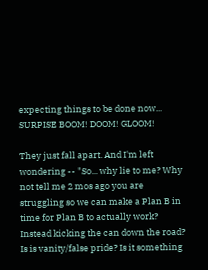expecting things to be done now... SURPISE BOOM! DOOM! GLOOM!

They just fall apart. And I'm left wondering -- "So... why lie to me? Why not tell me 2 mos ago you are struggling so we can make a Plan B in time for Plan B to actually work? Instead kicking the can down the road? Is is vanity/false pride? Is it something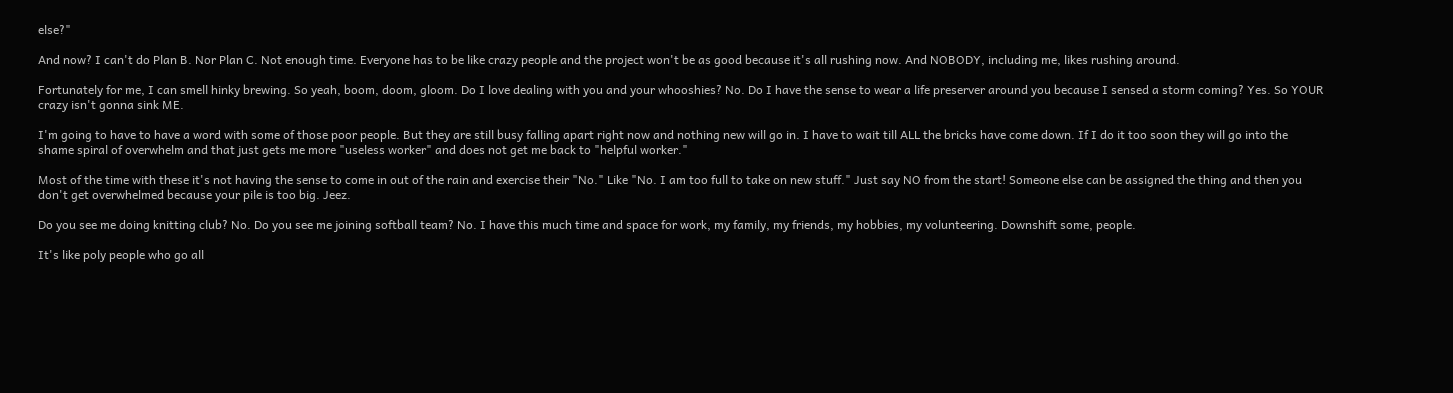else?"

And now? I can't do Plan B. Nor Plan C. Not enough time. Everyone has to be like crazy people and the project won't be as good because it's all rushing now. And NOBODY, including me, likes rushing around.

Fortunately for me, I can smell hinky brewing. So yeah, boom, doom, gloom. Do I love dealing with you and your whooshies? No. Do I have the sense to wear a life preserver around you because I sensed a storm coming? Yes. So YOUR crazy isn't gonna sink ME.

I'm going to have to have a word with some of those poor people. But they are still busy falling apart right now and nothing new will go in. I have to wait till ALL the bricks have come down. If I do it too soon they will go into the shame spiral of overwhelm and that just gets me more "useless worker" and does not get me back to "helpful worker."

Most of the time with these it's not having the sense to come in out of the rain and exercise their "No." Like "No. I am too full to take on new stuff." Just say NO from the start! Someone else can be assigned the thing and then you don't get overwhelmed because your pile is too big. Jeez.

Do you see me doing knitting club? No. Do you see me joining softball team? No. I have this much time and space for work, my family, my friends, my hobbies, my volunteering. Downshift some, people.

It's like poly people who go all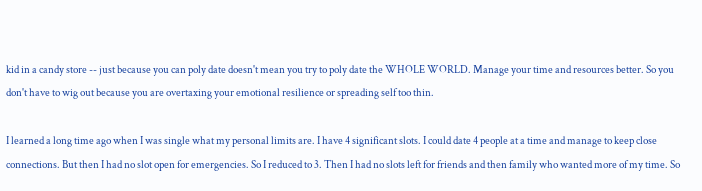kid in a candy store -- just because you can poly date doesn't mean you try to poly date the WHOLE WORLD. Manage your time and resources better. So you don't have to wig out because you are overtaxing your emotional resilience or spreading self too thin.

I learned a long time ago when I was single what my personal limits are. I have 4 significant slots. I could date 4 people at a time and manage to keep close connections. But then I had no slot open for emergencies. So I reduced to 3. Then I had no slots left for friends and then family who wanted more of my time. So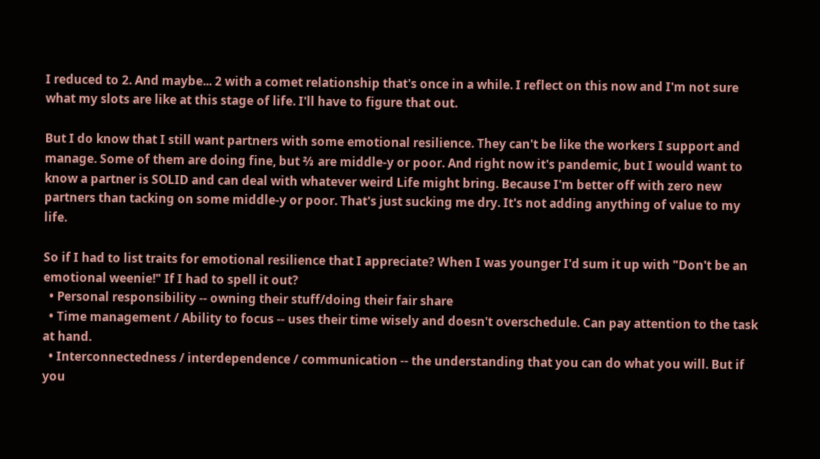I reduced to 2. And maybe... 2 with a comet relationship that's once in a while. I reflect on this now and I'm not sure what my slots are like at this stage of life. I'll have to figure that out.

But I do know that I still want partners with some emotional resilience. They can't be like the workers I support and manage. Some of them are doing fine, but ⅔ are middle-y or poor. And right now it's pandemic, but I would want to know a partner is SOLID and can deal with whatever weird Life might bring. Because I'm better off with zero new partners than tacking on some middle-y or poor. That's just sucking me dry. It's not adding anything of value to my life.

So if I had to list traits for emotional resilience that I appreciate? When I was younger I'd sum it up with "Don't be an emotional weenie!" If I had to spell it out?
  • Personal responsibility -- owning their stuff/doing their fair share
  • Time management / Ability to focus -- uses their time wisely and doesn't overschedule. Can pay attention to the task at hand.
  • Interconnectedness / interdependence / communication -- the understanding that you can do what you will. But if you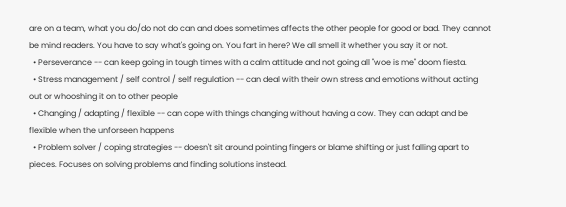are on a team, what you do/do not do can and does sometimes affects the other people for good or bad. They cannot be mind readers. You have to say what's going on. You fart in here? We all smell it whether you say it or not.
  • Perseverance -- can keep going in tough times with a calm attitude and not going all "woe is me" doom fiesta.
  • Stress management / self control / self regulation -- can deal with their own stress and emotions without acting out or whooshing it on to other people
  • Changing / adapting / flexible -- can cope with things changing without having a cow. They can adapt and be flexible when the unforseen happens
  • Problem solver / coping strategies -- doesn't sit around pointing fingers or blame shifting or just falling apart to pieces. Focuses on solving problems and finding solutions instead.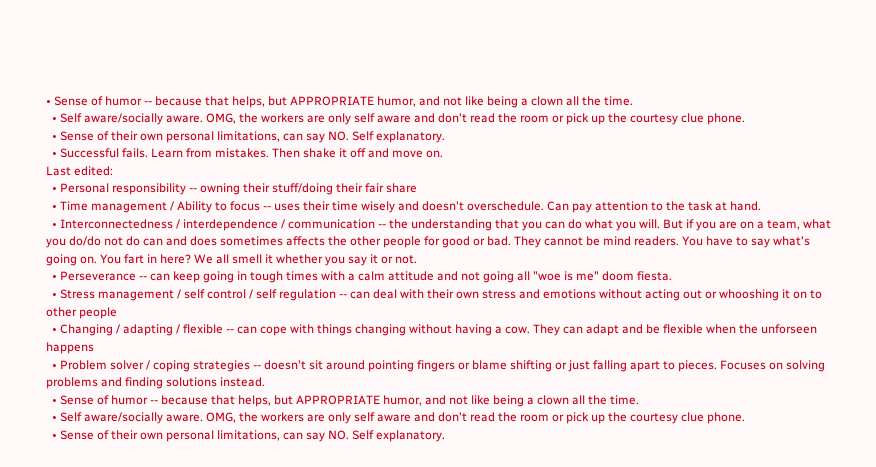• Sense of humor -- because that helps, but APPROPRIATE humor, and not like being a clown all the time.
  • Self aware/socially aware. OMG, the workers are only self aware and don't read the room or pick up the courtesy clue phone.
  • Sense of their own personal limitations, can say NO. Self explanatory.
  • Successful fails. Learn from mistakes. Then shake it off and move on.
Last edited:
  • Personal responsibility -- owning their stuff/doing their fair share
  • Time management / Ability to focus -- uses their time wisely and doesn't overschedule. Can pay attention to the task at hand.
  • Interconnectedness / interdependence / communication -- the understanding that you can do what you will. But if you are on a team, what you do/do not do can and does sometimes affects the other people for good or bad. They cannot be mind readers. You have to say what's going on. You fart in here? We all smell it whether you say it or not.
  • Perseverance -- can keep going in tough times with a calm attitude and not going all "woe is me" doom fiesta.
  • Stress management / self control / self regulation -- can deal with their own stress and emotions without acting out or whooshing it on to other people
  • Changing / adapting / flexible -- can cope with things changing without having a cow. They can adapt and be flexible when the unforseen happens
  • Problem solver / coping strategies -- doesn't sit around pointing fingers or blame shifting or just falling apart to pieces. Focuses on solving problems and finding solutions instead.
  • Sense of humor -- because that helps, but APPROPRIATE humor, and not like being a clown all the time.
  • Self aware/socially aware. OMG, the workers are only self aware and don't read the room or pick up the courtesy clue phone.
  • Sense of their own personal limitations, can say NO. Self explanatory.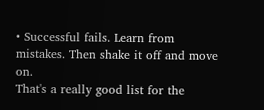• Successful fails. Learn from mistakes. Then shake it off and move on.
That's a really good list for the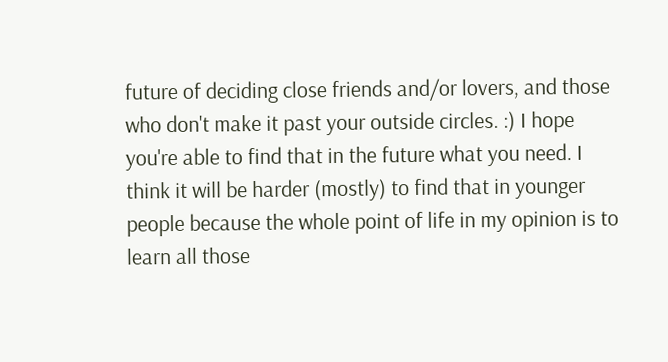future of deciding close friends and/or lovers, and those who don't make it past your outside circles. :) I hope you're able to find that in the future what you need. I think it will be harder (mostly) to find that in younger people because the whole point of life in my opinion is to learn all those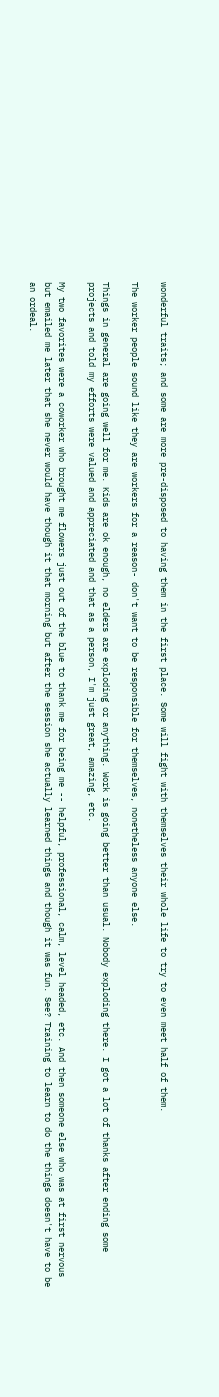wonderful traits; and some are more pre-disposed to having them in the first place. Some will fight with themselves their whole life to try to even meet half of them.

The worker people sound like they are workers for a reason- don't want to be responsible for themselves, nonetheless anyone else.

Things in general are going well for me. Kids are ok enough, no elders are exploding or anything. Work is going better than usual. Nobody exploding there. I got a lot of thanks after ending some projects and told my efforts were valued and appreciated and that as a person, I'm just great, amazing, etc.

My two favorites were a coworker who brought me flowers just out of the blue to thank me for being me -- helpful, professional, calm, level headed, etc. And then someone else who was at first nervous but emailed me later that she never would have though it that morning but after the session she actually learned things and though it was fun. See? Training to learn to do the things doesn't have to be an ordeal.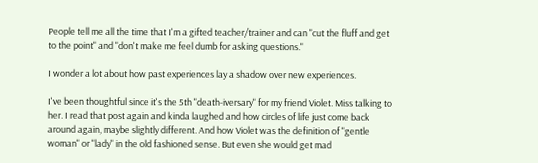People tell me all the time that I'm a gifted teacher/trainer and can "cut the fluff and get to the point" and "don't make me feel dumb for asking questions."

I wonder a lot about how past experiences lay a shadow over new experiences.

I've been thoughtful since it's the 5th "death-iversary" for my friend Violet. Miss talking to her. I read that post again and kinda laughed and how circles of life just come back around again, maybe slightly different. And how Violet was the definition of "gentle woman" or "lady" in the old fashioned sense. But even she would get mad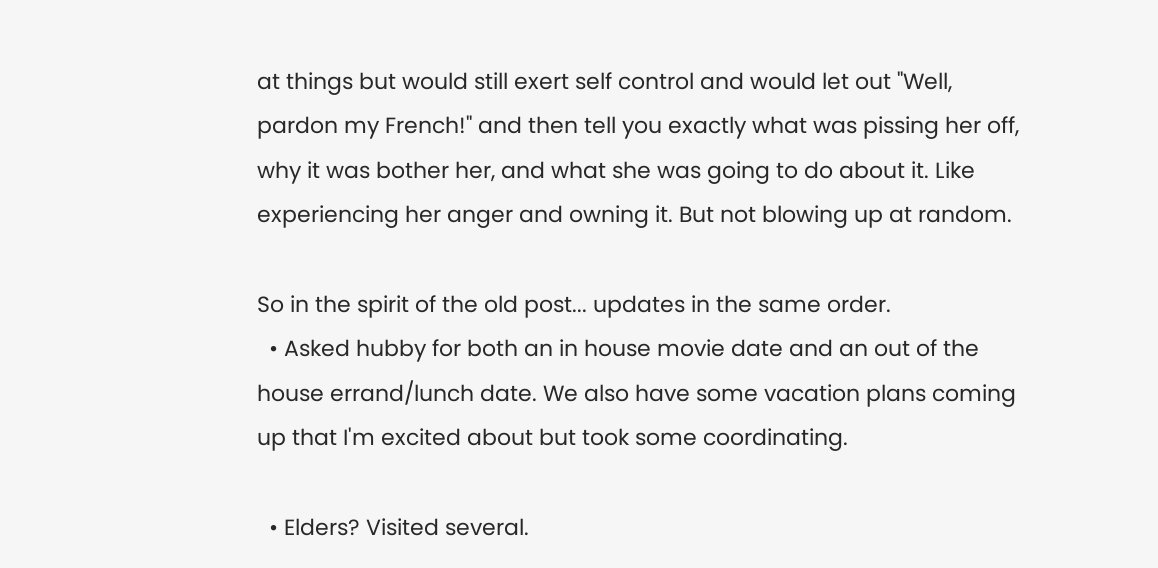at things but would still exert self control and would let out "Well, pardon my French!" and then tell you exactly what was pissing her off, why it was bother her, and what she was going to do about it. Like experiencing her anger and owning it. But not blowing up at random.

So in the spirit of the old post... updates in the same order.
  • Asked hubby for both an in house movie date and an out of the house errand/lunch date. We also have some vacation plans coming up that I'm excited about but took some coordinating.

  • Elders? Visited several.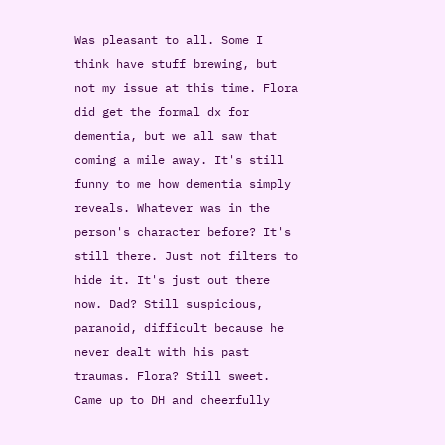Was pleasant to all. Some I think have stuff brewing, but not my issue at this time. Flora did get the formal dx for dementia, but we all saw that coming a mile away. It's still funny to me how dementia simply reveals. Whatever was in the person's character before? It's still there. Just not filters to hide it. It's just out there now. Dad? Still suspicious, paranoid, difficult because he never dealt with his past traumas. Flora? Still sweet. Came up to DH and cheerfully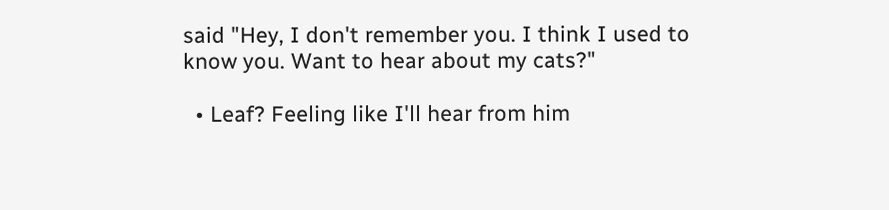said "Hey, I don't remember you. I think I used to know you. Want to hear about my cats?"

  • Leaf? Feeling like I'll hear from him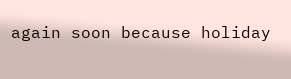again soon because holiday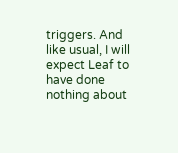triggers. And like usual, I will expect Leaf to have done nothing about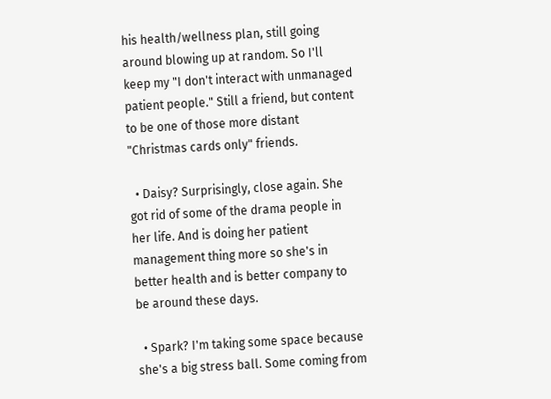his health/wellness plan, still going around blowing up at random. So I'll keep my "I don't interact with unmanaged patient people." Still a friend, but content to be one of those more distant "Christmas cards only" friends.

  • Daisy? Surprisingly, close again. She got rid of some of the drama people in her life. And is doing her patient management thing more so she's in better health and is better company to be around these days.

  • Spark? I'm taking some space because she's a big stress ball. Some coming from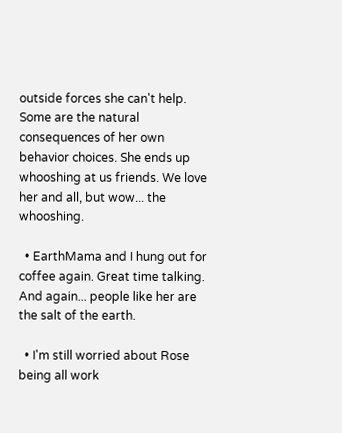outside forces she can't help. Some are the natural consequences of her own behavior choices. She ends up whooshing at us friends. We love her and all, but wow... the whooshing.

  • EarthMama and I hung out for coffee again. Great time talking. And again... people like her are the salt of the earth.

  • I'm still worried about Rose being all work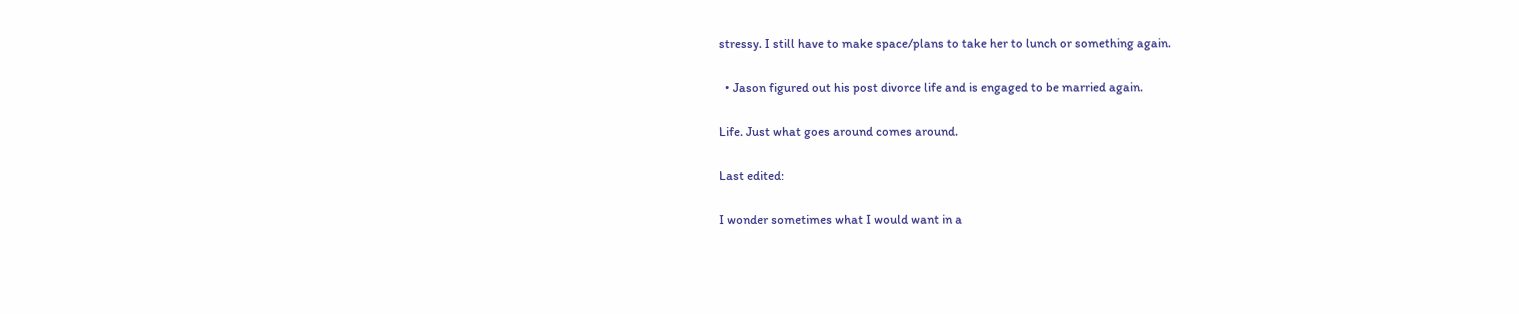stressy. I still have to make space/plans to take her to lunch or something again.

  • Jason figured out his post divorce life and is engaged to be married again.

Life. Just what goes around comes around.

Last edited:

I wonder sometimes what I would want in a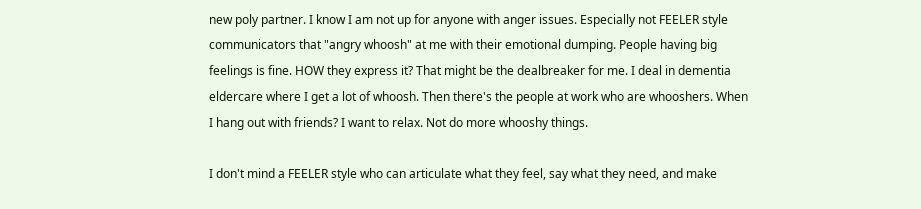new poly partner. I know I am not up for anyone with anger issues. Especially not FEELER style communicators that "angry whoosh" at me with their emotional dumping. People having big feelings is fine. HOW they express it? That might be the dealbreaker for me. I deal in dementia eldercare where I get a lot of whoosh. Then there's the people at work who are whooshers. When I hang out with friends? I want to relax. Not do more whooshy things.

I don't mind a FEELER style who can articulate what they feel, say what they need, and make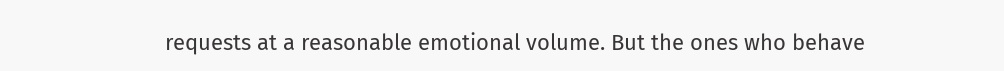requests at a reasonable emotional volume. But the ones who behave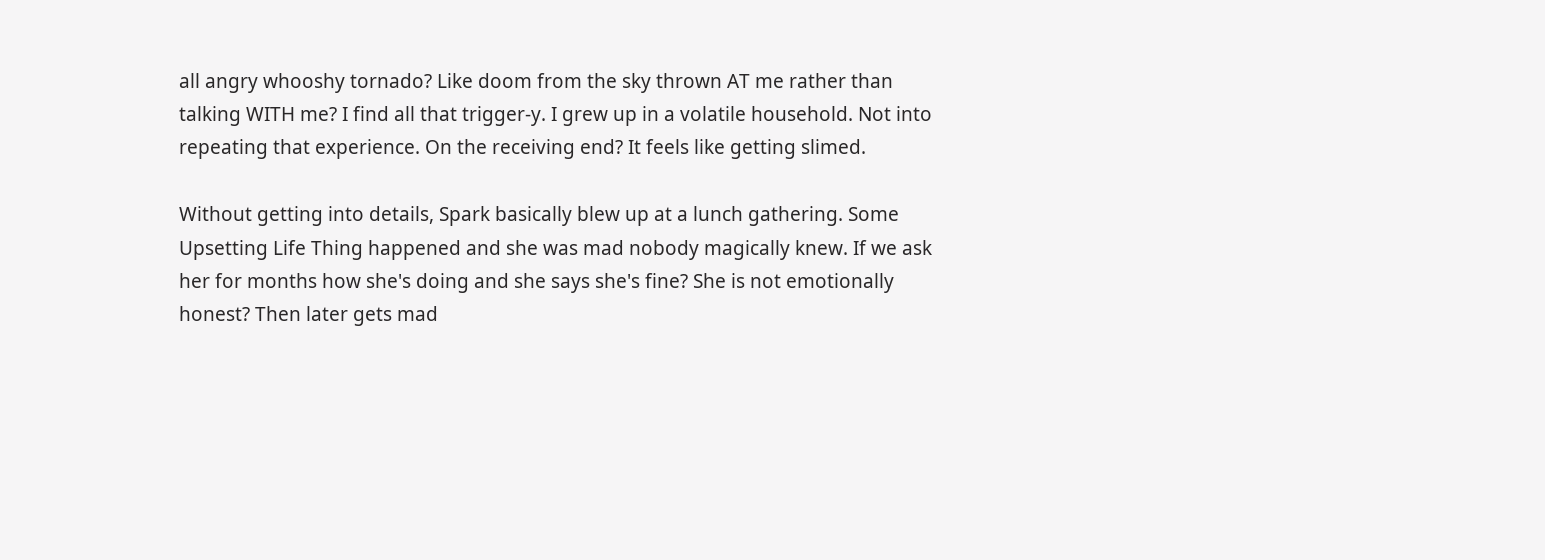all angry whooshy tornado? Like doom from the sky thrown AT me rather than talking WITH me? I find all that trigger-y. I grew up in a volatile household. Not into repeating that experience. On the receiving end? It feels like getting slimed.

Without getting into details, Spark basically blew up at a lunch gathering. Some Upsetting Life Thing happened and she was mad nobody magically knew. If we ask her for months how she's doing and she says she's fine? She is not emotionally honest? Then later gets mad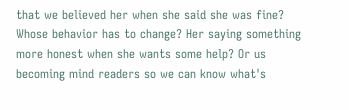that we believed her when she said she was fine? Whose behavior has to change? Her saying something more honest when she wants some help? Or us becoming mind readers so we can know what's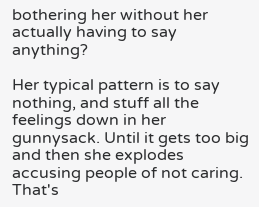bothering her without her actually having to say anything?

Her typical pattern is to say nothing, and stuff all the feelings down in her gunnysack. Until it gets too big and then she explodes accusing people of not caring. That's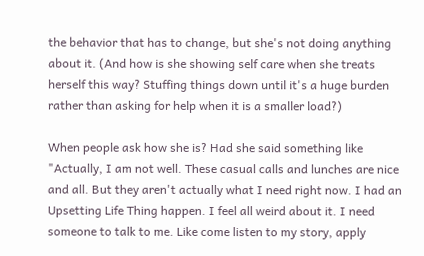the behavior that has to change, but she's not doing anything about it. (And how is she showing self care when she treats herself this way? Stuffing things down until it's a huge burden rather than asking for help when it is a smaller load?)

When people ask how she is? Had she said something like "Actually, I am not well. These casual calls and lunches are nice and all. But they aren't actually what I need right now. I had an Upsetting Life Thing happen. I feel all weird about it. I need someone to talk to me. Like come listen to my story, apply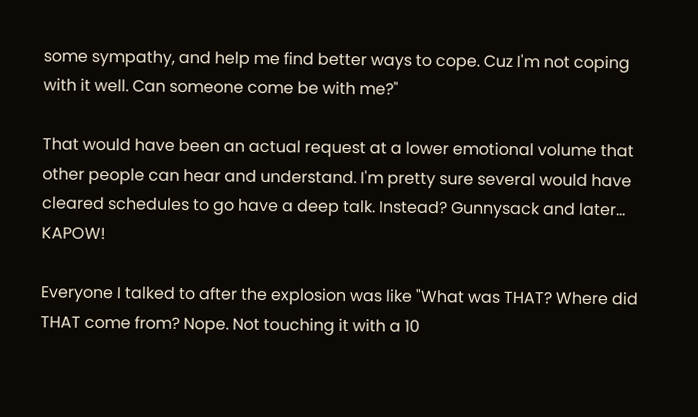some sympathy, and help me find better ways to cope. Cuz I'm not coping with it well. Can someone come be with me?"

That would have been an actual request at a lower emotional volume that other people can hear and understand. I'm pretty sure several would have cleared schedules to go have a deep talk. Instead? Gunnysack and later... KAPOW!

Everyone I talked to after the explosion was like "What was THAT? Where did THAT come from? Nope. Not touching it with a 10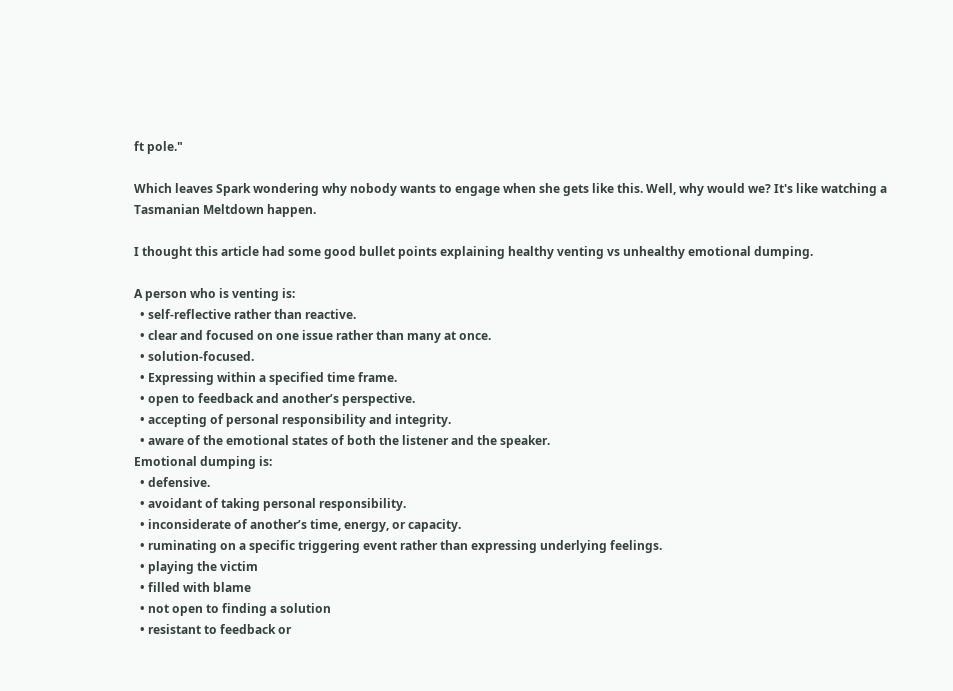ft pole."

Which leaves Spark wondering why nobody wants to engage when she gets like this. Well, why would we? It's like watching a Tasmanian Meltdown happen.

I thought this article had some good bullet points explaining healthy venting vs unhealthy emotional dumping.

A person who is venting is:
  • self-reflective rather than reactive.
  • clear and focused on one issue rather than many at once.
  • solution-focused.
  • Expressing within a specified time frame.
  • open to feedback and another’s perspective.
  • accepting of personal responsibility and integrity.
  • aware of the emotional states of both the listener and the speaker.
Emotional dumping is:
  • defensive.
  • avoidant of taking personal responsibility.
  • inconsiderate of another’s time, energy, or capacity.
  • ruminating on a specific triggering event rather than expressing underlying feelings.
  • playing the victim
  • filled with blame
  • not open to finding a solution
  • resistant to feedback or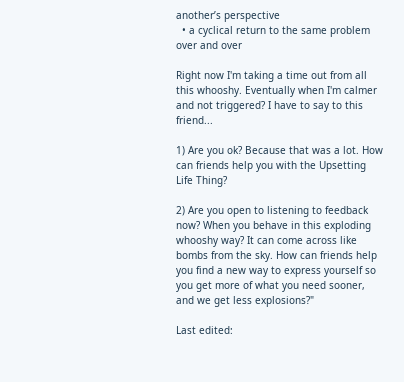another’s perspective
  • a cyclical return to the same problem over and over

Right now I'm taking a time out from all this whooshy. Eventually when I'm calmer and not triggered? I have to say to this friend...

1) Are you ok? Because that was a lot. How can friends help you with the Upsetting Life Thing?

2) Are you open to listening to feedback now? When you behave in this exploding whooshy way? It can come across like bombs from the sky. How can friends help you find a new way to express yourself so you get more of what you need sooner, and we get less explosions?"

Last edited: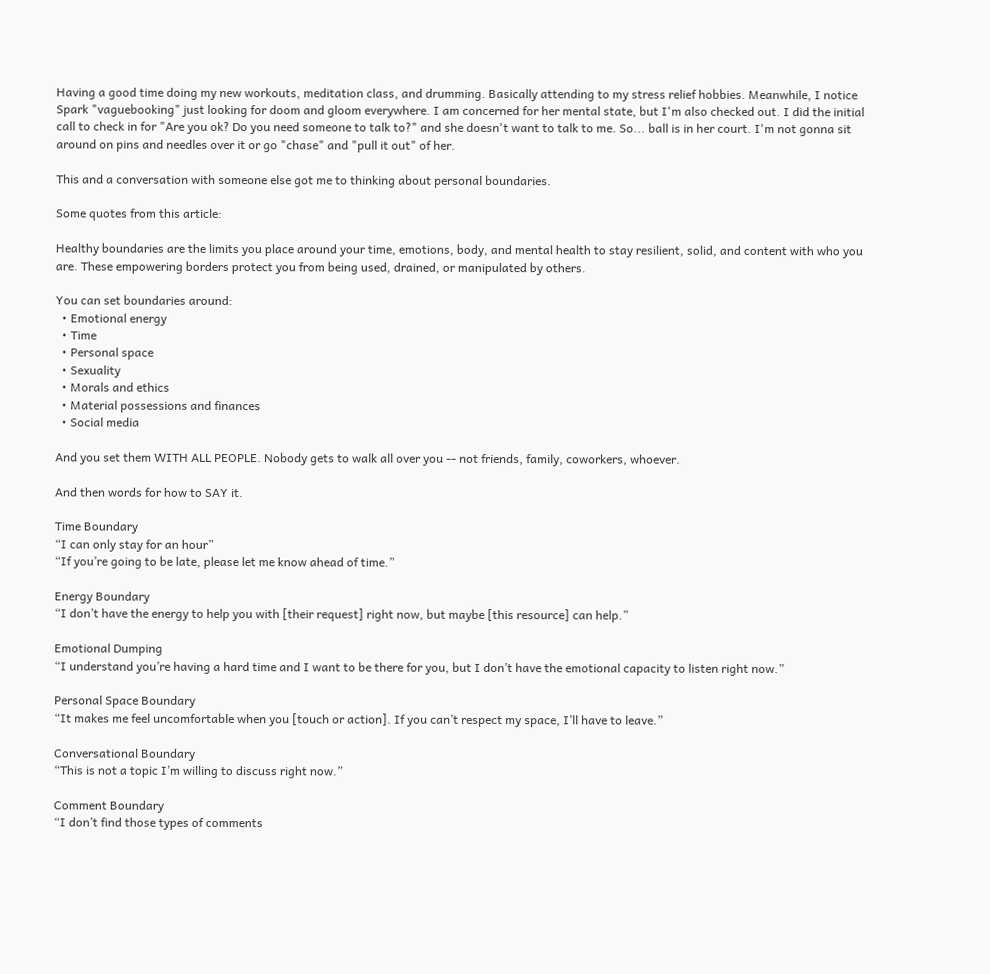Having a good time doing my new workouts, meditation class, and drumming. Basically attending to my stress relief hobbies. Meanwhile, I notice Spark "vaguebooking" just looking for doom and gloom everywhere. I am concerned for her mental state, but I'm also checked out. I did the initial call to check in for "Are you ok? Do you need someone to talk to?" and she doesn't want to talk to me. So... ball is in her court. I'm not gonna sit around on pins and needles over it or go "chase" and "pull it out" of her.

This and a conversation with someone else got me to thinking about personal boundaries.

Some quotes from this article:

Healthy boundaries are the limits you place around your time, emotions, body, and mental health to stay resilient, solid, and content with who you are. These empowering borders protect you from being used, drained, or manipulated by others.

You can set boundaries around:
  • Emotional energy
  • Time
  • Personal space
  • Sexuality
  • Morals and ethics
  • Material possessions and finances
  • Social media

And you set them WITH ALL PEOPLE. Nobody gets to walk all over you -- not friends, family, coworkers, whoever.

And then words for how to SAY it.

Time Boundary
“I can only stay for an hour”
“If you’re going to be late, please let me know ahead of time.”

Energy Boundary
“I don’t have the energy to help you with [their request] right now, but maybe [this resource] can help.”

Emotional Dumping
“I understand you’re having a hard time and I want to be there for you, but I don’t have the emotional capacity to listen right now.”

Personal Space Boundary
“It makes me feel uncomfortable when you [touch or action]. If you can’t respect my space, I’ll have to leave.”

Conversational Boundary
“This is not a topic I’m willing to discuss right now.”

Comment Boundary
“I don’t find those types of comments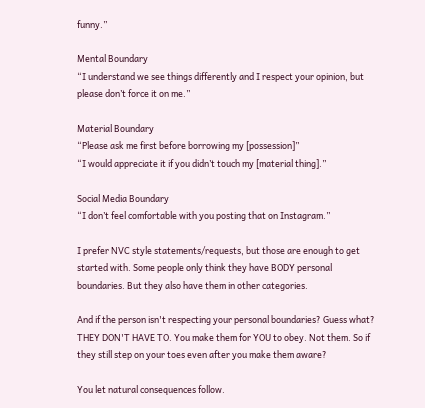funny.”

Mental Boundary
“I understand we see things differently and I respect your opinion, but please don’t force it on me.”

Material Boundary
“Please ask me first before borrowing my [possession]”
“I would appreciate it if you didn’t touch my [material thing].”

Social Media Boundary
“I don’t feel comfortable with you posting that on Instagram.”

I prefer NVC style statements/requests, but those are enough to get started with. Some people only think they have BODY personal boundaries. But they also have them in other categories.

And if the person isn't respecting your personal boundaries? Guess what? THEY DON'T HAVE TO. You make them for YOU to obey. Not them. So if they still step on your toes even after you make them aware?

You let natural consequences follow.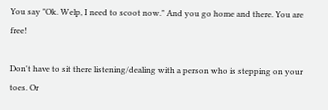You say "Ok. Welp, I need to scoot now." And you go home and there. You are free!

Don't have to sit there listening/dealing with a person who is stepping on your toes. Or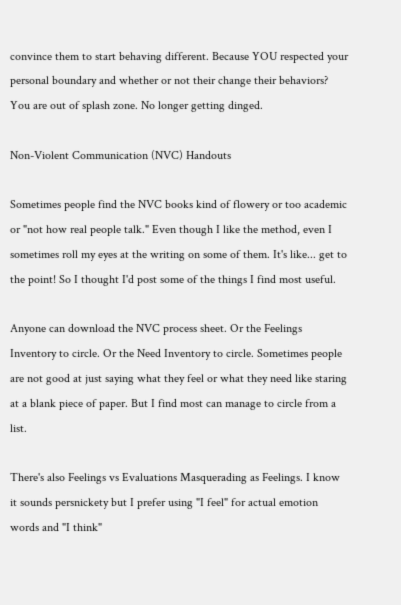convince them to start behaving different. Because YOU respected your personal boundary and whether or not their change their behaviors? You are out of splash zone. No longer getting dinged.

Non-Violent Communication (NVC) Handouts

Sometimes people find the NVC books kind of flowery or too academic or "not how real people talk." Even though I like the method, even I sometimes roll my eyes at the writing on some of them. It's like... get to the point! So I thought I'd post some of the things I find most useful.

Anyone can download the NVC process sheet. Or the Feelings Inventory to circle. Or the Need Inventory to circle. Sometimes people are not good at just saying what they feel or what they need like staring at a blank piece of paper. But I find most can manage to circle from a list.

There's also Feelings vs Evaluations Masquerading as Feelings. I know it sounds persnickety but I prefer using "I feel" for actual emotion words and "I think"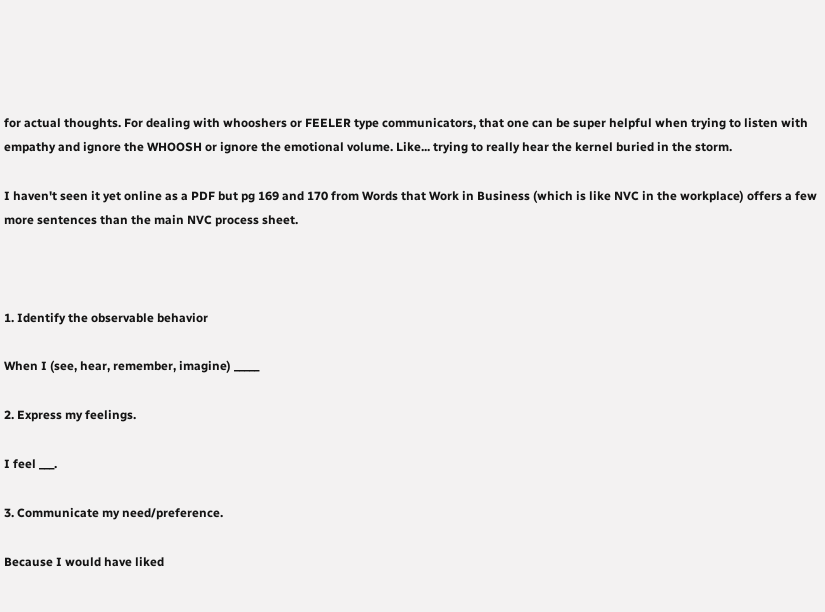for actual thoughts. For dealing with whooshers or FEELER type communicators, that one can be super helpful when trying to listen with empathy and ignore the WHOOSH or ignore the emotional volume. Like... trying to really hear the kernel buried in the storm.

I haven't seen it yet online as a PDF but pg 169 and 170 from Words that Work in Business (which is like NVC in the workplace) offers a few more sentences than the main NVC process sheet.



1. Identify the observable behavior

When I (see, hear, remember, imagine) _____

2. Express my feelings.

I feel ___.

3. Communicate my need/preference.

Because I would have liked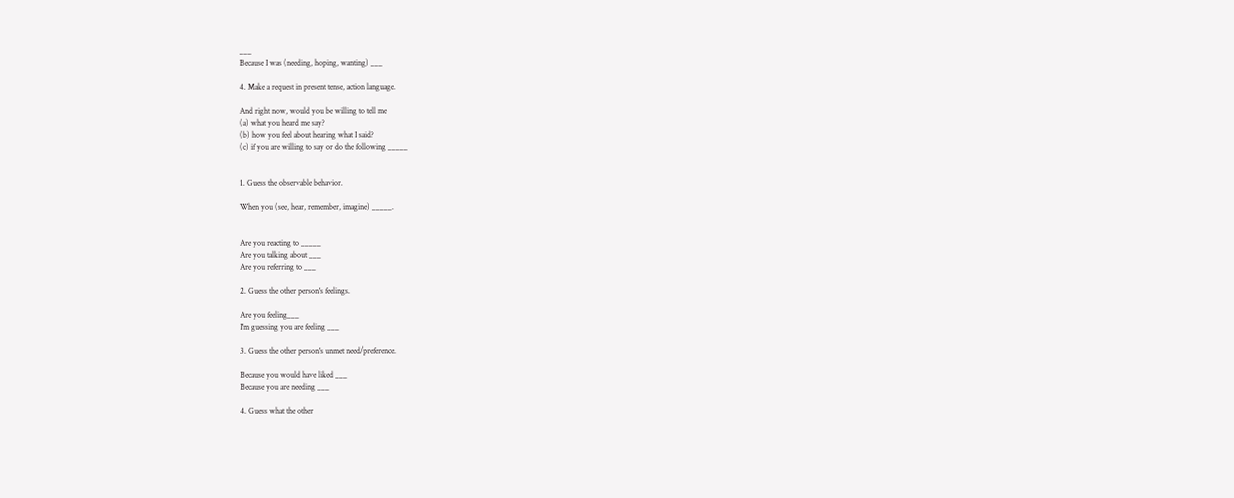___
Because I was (needing, hoping, wanting) ___

4. Make a request in present tense, action language.

And right now, would you be willing to tell me
(a) what you heard me say?
(b) how you feel about hearing what I said?
(c) if you are willing to say or do the following _____


1. Guess the observable behavior.

When you (see, hear, remember, imagine) _____.


Are you reacting to _____
Are you talking about ___
Are you referring to ___

2. Guess the other person's feelings.

Are you feeling___
I'm guessing you are feeling ___

3. Guess the other person's unmet need/preference.

Because you would have liked ___
Because you are needing ___

4. Guess what the other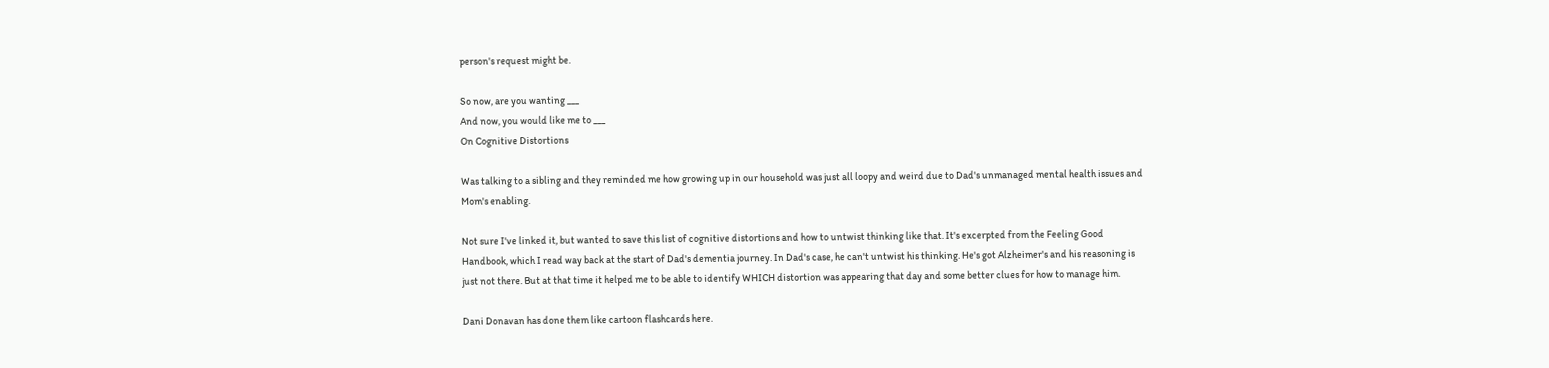person's request might be.

So now, are you wanting ___
And now, you would like me to ___
On Cognitive Distortions

Was talking to a sibling and they reminded me how growing up in our household was just all loopy and weird due to Dad's unmanaged mental health issues and Mom's enabling.

Not sure I've linked it, but wanted to save this list of cognitive distortions and how to untwist thinking like that. It's excerpted from the Feeling Good Handbook, which I read way back at the start of Dad's dementia journey. In Dad's case, he can't untwist his thinking. He's got Alzheimer's and his reasoning is just not there. But at that time it helped me to be able to identify WHICH distortion was appearing that day and some better clues for how to manage him.

Dani Donavan has done them like cartoon flashcards here.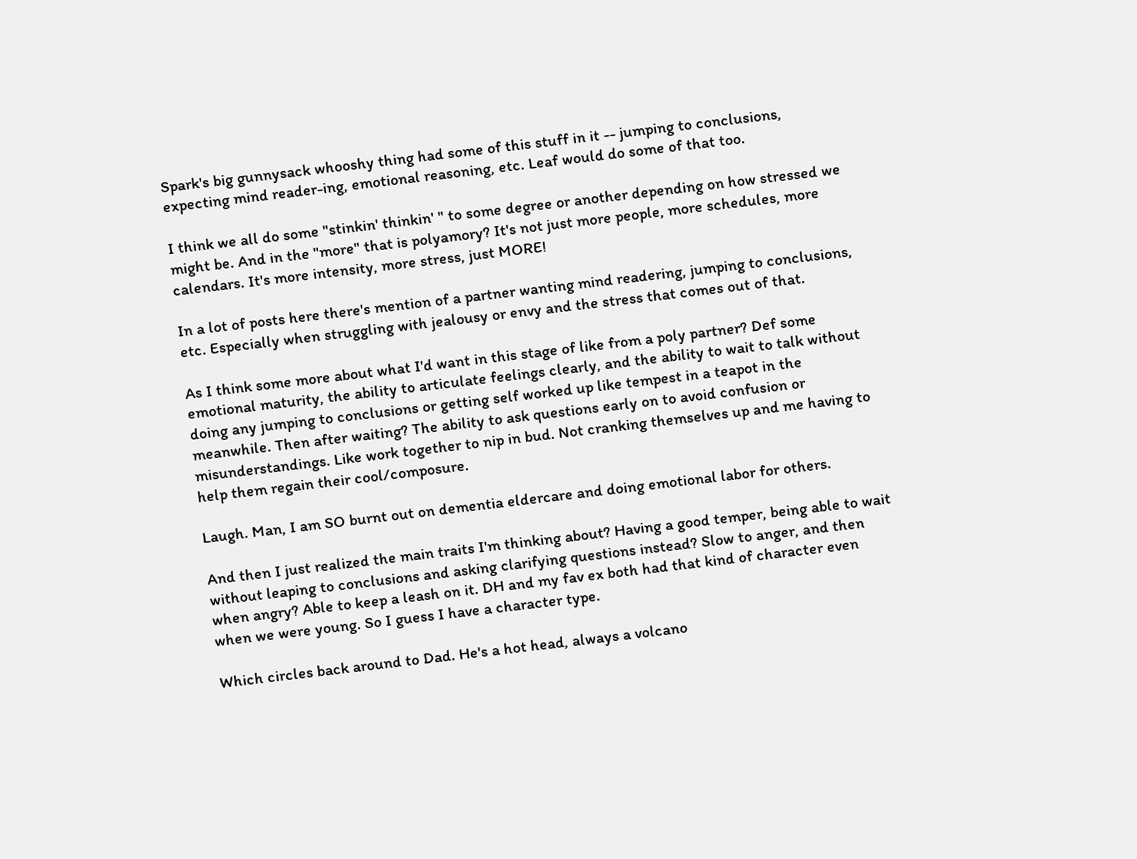Spark's big gunnysack whooshy thing had some of this stuff in it -- jumping to conclusions, expecting mind reader-ing, emotional reasoning, etc. Leaf would do some of that too.

I think we all do some "stinkin' thinkin' " to some degree or another depending on how stressed we might be. And in the "more" that is polyamory? It's not just more people, more schedules, more calendars. It's more intensity, more stress, just MORE!

In a lot of posts here there's mention of a partner wanting mind readering, jumping to conclusions, etc. Especially when struggling with jealousy or envy and the stress that comes out of that.

As I think some more about what I'd want in this stage of like from a poly partner? Def some emotional maturity, the ability to articulate feelings clearly, and the ability to wait to talk without doing any jumping to conclusions or getting self worked up like tempest in a teapot in the meanwhile. Then after waiting? The ability to ask questions early on to avoid confusion or misunderstandings. Like work together to nip in bud. Not cranking themselves up and me having to help them regain their cool/composure.

Laugh. Man, I am SO burnt out on dementia eldercare and doing emotional labor for others.

And then I just realized the main traits I'm thinking about? Having a good temper, being able to wait without leaping to conclusions and asking clarifying questions instead? Slow to anger, and then when angry? Able to keep a leash on it. DH and my fav ex both had that kind of character even when we were young. So I guess I have a character type.

Which circles back around to Dad. He's a hot head, always a volcano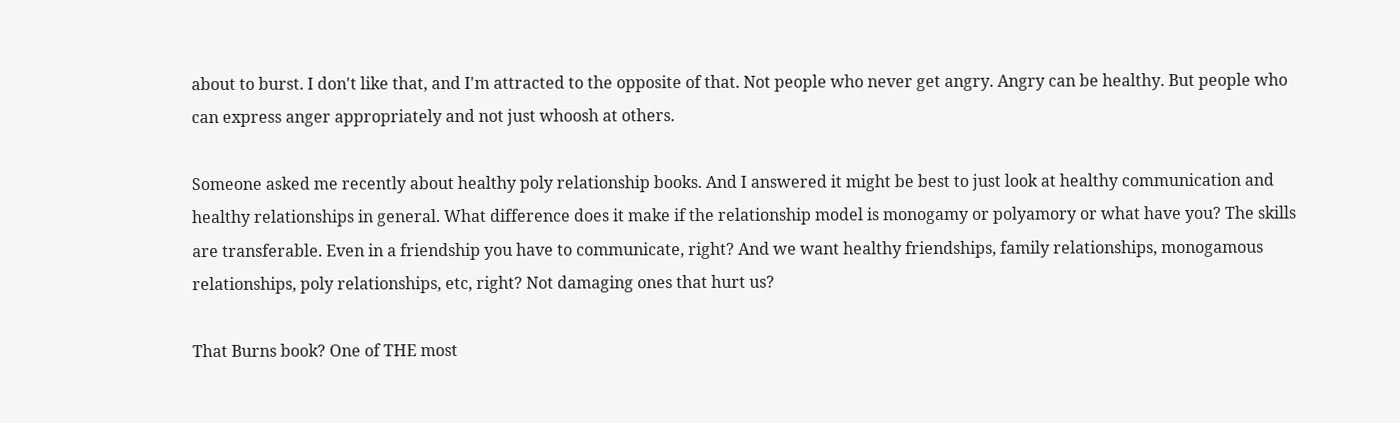about to burst. I don't like that, and I'm attracted to the opposite of that. Not people who never get angry. Angry can be healthy. But people who can express anger appropriately and not just whoosh at others.

Someone asked me recently about healthy poly relationship books. And I answered it might be best to just look at healthy communication and healthy relationships in general. What difference does it make if the relationship model is monogamy or polyamory or what have you? The skills are transferable. Even in a friendship you have to communicate, right? And we want healthy friendships, family relationships, monogamous relationships, poly relationships, etc, right? Not damaging ones that hurt us?

That Burns book? One of THE most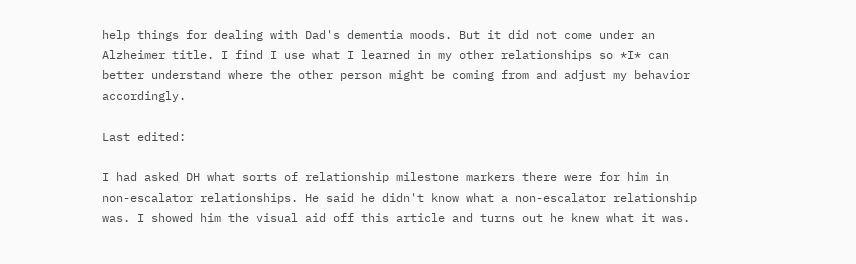help things for dealing with Dad's dementia moods. But it did not come under an Alzheimer title. I find I use what I learned in my other relationships so *I* can better understand where the other person might be coming from and adjust my behavior accordingly.

Last edited:

I had asked DH what sorts of relationship milestone markers there were for him in non-escalator relationships. He said he didn't know what a non-escalator relationship was. I showed him the visual aid off this article and turns out he knew what it was.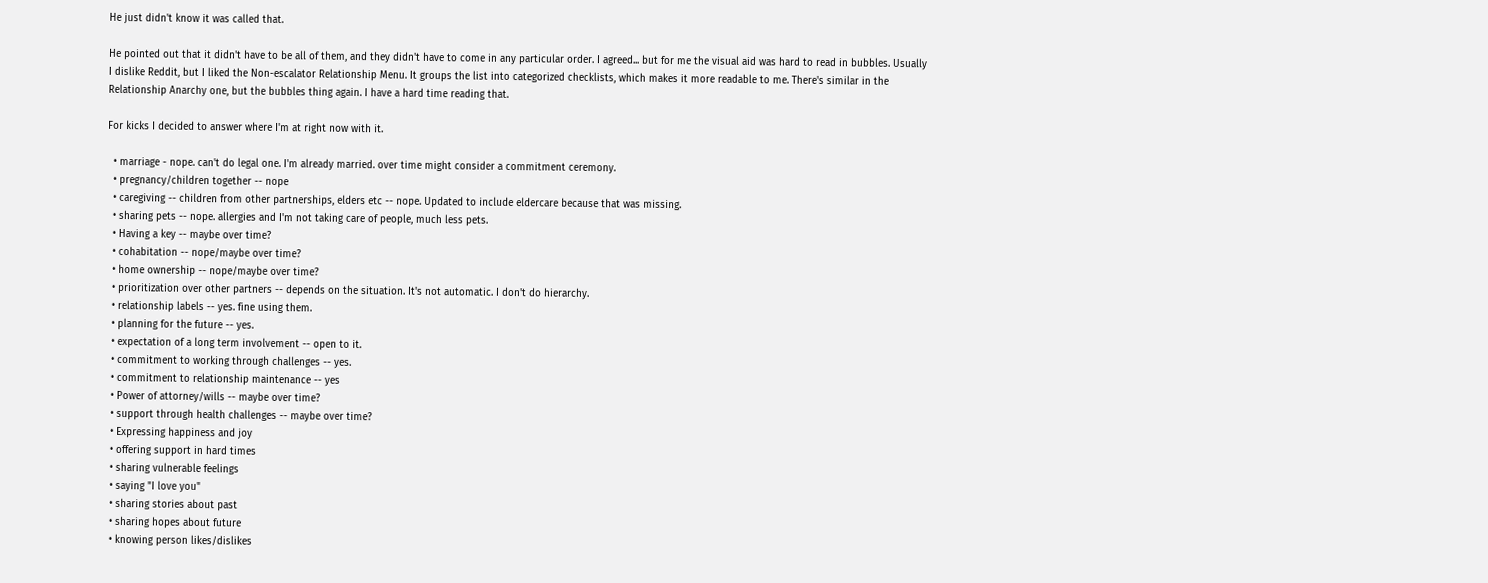He just didn't know it was called that.

He pointed out that it didn't have to be all of them, and they didn't have to come in any particular order. I agreed... but for me the visual aid was hard to read in bubbles. Usually I dislike Reddit, but I liked the Non-escalator Relationship Menu. It groups the list into categorized checklists, which makes it more readable to me. There's similar in the Relationship Anarchy one, but the bubbles thing again. I have a hard time reading that.

For kicks I decided to answer where I'm at right now with it.

  • marriage - nope. can't do legal one. I'm already married. over time might consider a commitment ceremony.
  • pregnancy/children together -- nope
  • caregiving -- children from other partnerships, elders etc -- nope. Updated to include eldercare because that was missing.
  • sharing pets -- nope. allergies and I'm not taking care of people, much less pets.
  • Having a key -- maybe over time?
  • cohabitation -- nope/maybe over time?
  • home ownership -- nope/maybe over time?
  • prioritization over other partners -- depends on the situation. It's not automatic. I don't do hierarchy.
  • relationship labels -- yes. fine using them.
  • planning for the future -- yes.
  • expectation of a long term involvement -- open to it.
  • commitment to working through challenges -- yes.
  • commitment to relationship maintenance -- yes
  • Power of attorney/wills -- maybe over time?
  • support through health challenges -- maybe over time?
  • Expressing happiness and joy
  • offering support in hard times
  • sharing vulnerable feelings
  • saying "I love you"
  • sharing stories about past
  • sharing hopes about future
  • knowing person likes/dislikes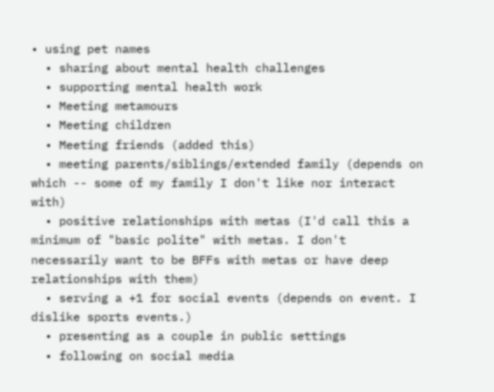• using pet names
  • sharing about mental health challenges
  • supporting mental health work
  • Meeting metamours
  • Meeting children
  • Meeting friends (added this)
  • meeting parents/siblings/extended family (depends on which -- some of my family I don't like nor interact with)
  • positive relationships with metas (I'd call this a minimum of "basic polite" with metas. I don't necessarily want to be BFFs with metas or have deep relationships with them)
  • serving a +1 for social events (depends on event. I dislike sports events.)
  • presenting as a couple in public settings
  • following on social media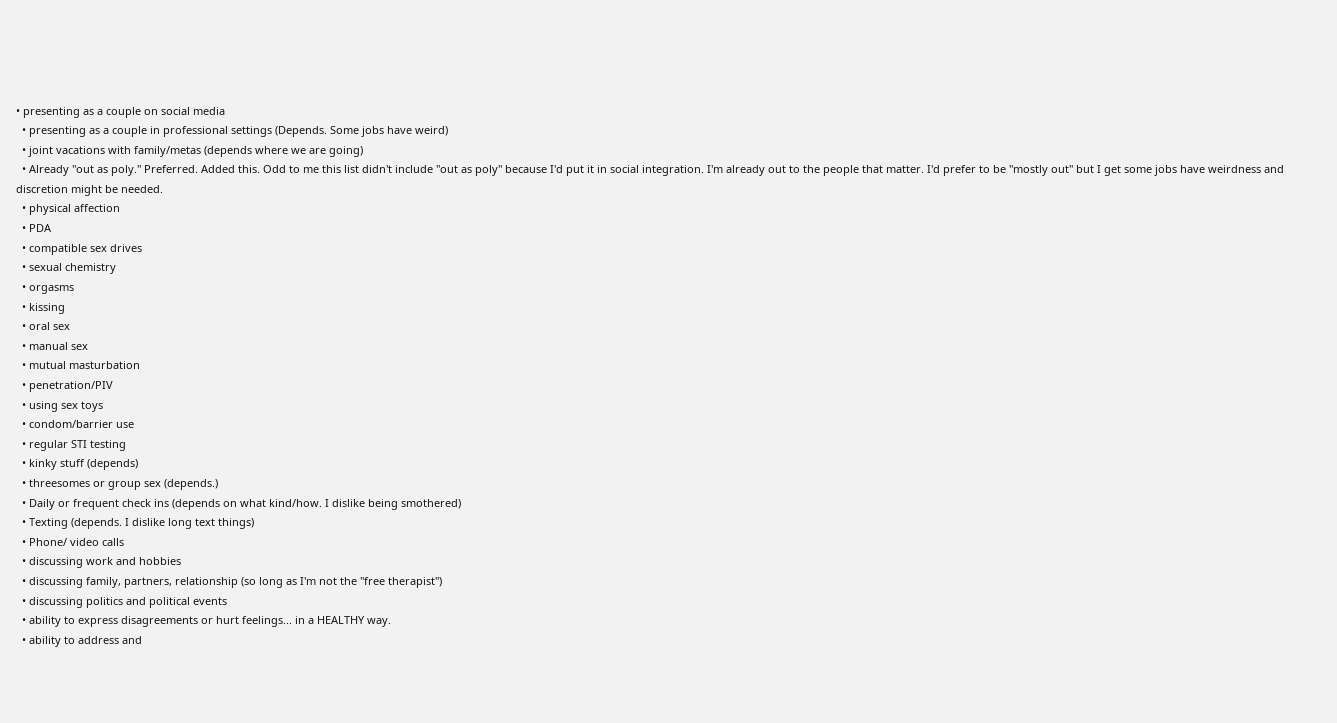• presenting as a couple on social media
  • presenting as a couple in professional settings (Depends. Some jobs have weird)
  • joint vacations with family/metas (depends where we are going)
  • Already "out as poly." Preferred. Added this. Odd to me this list didn't include "out as poly" because I'd put it in social integration. I'm already out to the people that matter. I'd prefer to be "mostly out" but I get some jobs have weirdness and discretion might be needed.
  • physical affection
  • PDA
  • compatible sex drives
  • sexual chemistry
  • orgasms
  • kissing
  • oral sex
  • manual sex
  • mutual masturbation
  • penetration/PIV
  • using sex toys
  • condom/barrier use
  • regular STI testing
  • kinky stuff (depends)
  • threesomes or group sex (depends.)
  • Daily or frequent check ins (depends on what kind/how. I dislike being smothered)
  • Texting (depends. I dislike long text things)
  • Phone/ video calls
  • discussing work and hobbies
  • discussing family, partners, relationship (so long as I'm not the "free therapist")
  • discussing politics and political events
  • ability to express disagreements or hurt feelings... in a HEALTHY way.
  • ability to address and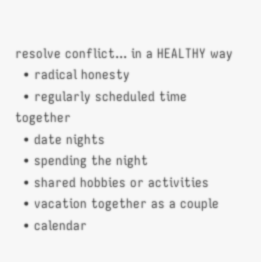resolve conflict... in a HEALTHY way
  • radical honesty
  • regularly scheduled time together
  • date nights
  • spending the night
  • shared hobbies or activities
  • vacation together as a couple
  • calendar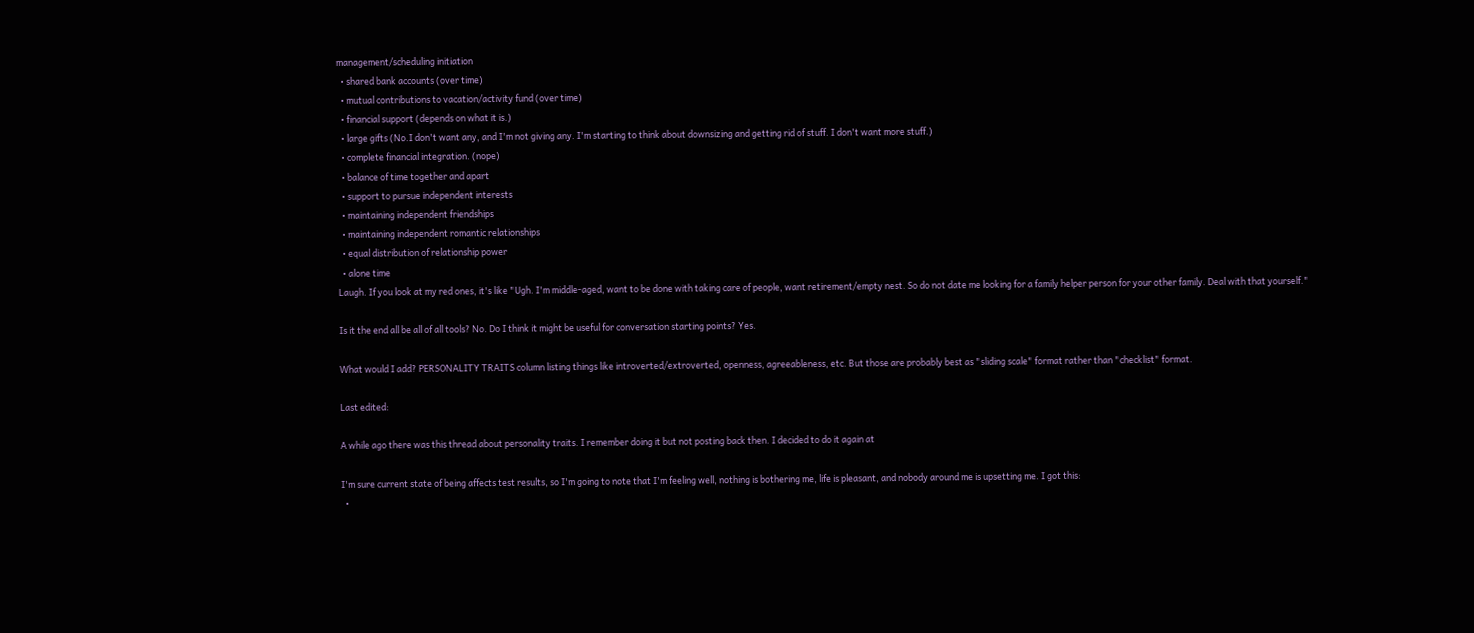management/scheduling initiation
  • shared bank accounts (over time)
  • mutual contributions to vacation/activity fund (over time)
  • financial support (depends on what it is.)
  • large gifts (No.I don't want any, and I'm not giving any. I'm starting to think about downsizing and getting rid of stuff. I don't want more stuff.)
  • complete financial integration. (nope)
  • balance of time together and apart
  • support to pursue independent interests
  • maintaining independent friendships
  • maintaining independent romantic relationships
  • equal distribution of relationship power
  • alone time
Laugh. If you look at my red ones, it's like "Ugh. I'm middle-aged, want to be done with taking care of people, want retirement/empty nest. So do not date me looking for a family helper person for your other family. Deal with that yourself."

Is it the end all be all of all tools? No. Do I think it might be useful for conversation starting points? Yes.

What would I add? PERSONALITY TRAITS column listing things like introverted/extroverted, openness, agreeableness, etc. But those are probably best as "sliding scale" format rather than "checklist" format.

Last edited:

A while ago there was this thread about personality traits. I remember doing it but not posting back then. I decided to do it again at

I'm sure current state of being affects test results, so I'm going to note that I'm feeling well, nothing is bothering me, life is pleasant, and nobody around me is upsetting me. I got this:
  •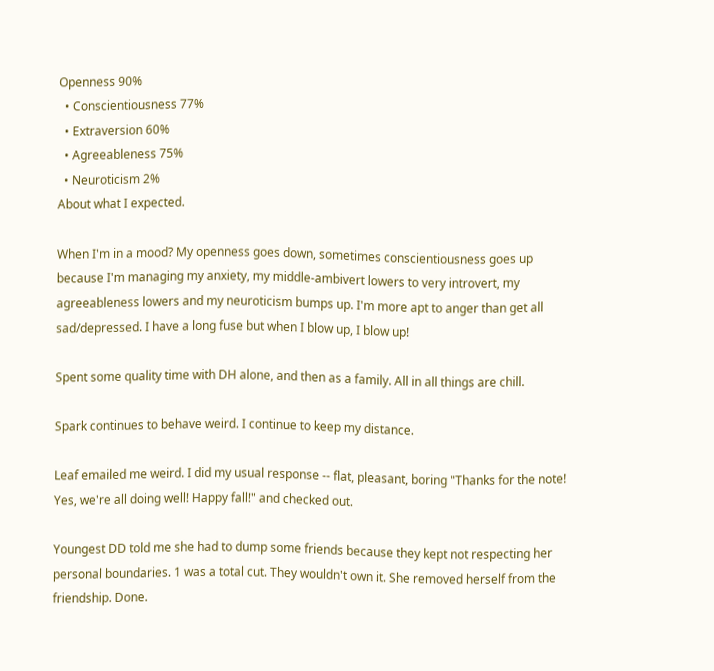Openness 90%
  • Conscientiousness 77%
  • Extraversion 60%
  • Agreeableness 75%
  • Neuroticism 2%
About what I expected.

When I'm in a mood? My openness goes down, sometimes conscientiousness goes up because I'm managing my anxiety, my middle-ambivert lowers to very introvert, my agreeableness lowers and my neuroticism bumps up. I'm more apt to anger than get all sad/depressed. I have a long fuse but when I blow up, I blow up!

Spent some quality time with DH alone, and then as a family. All in all things are chill.

Spark continues to behave weird. I continue to keep my distance.

Leaf emailed me weird. I did my usual response -- flat, pleasant, boring "Thanks for the note! Yes, we're all doing well! Happy fall!" and checked out.

Youngest DD told me she had to dump some friends because they kept not respecting her personal boundaries. 1 was a total cut. They wouldn't own it. She removed herself from the friendship. Done.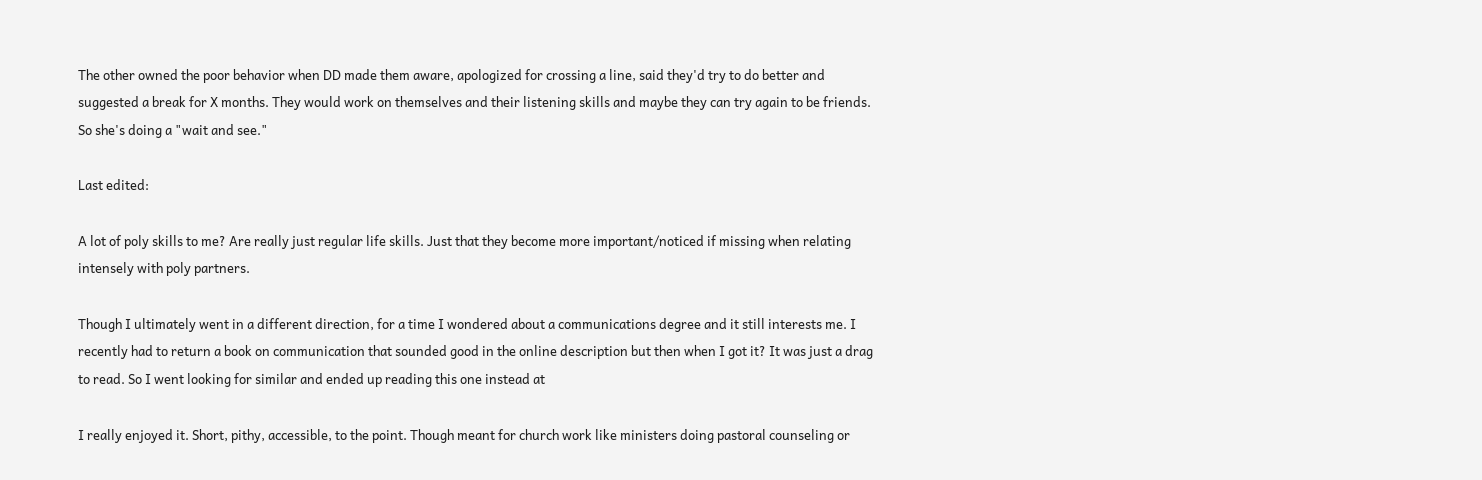The other owned the poor behavior when DD made them aware, apologized for crossing a line, said they'd try to do better and suggested a break for X months. They would work on themselves and their listening skills and maybe they can try again to be friends. So she's doing a "wait and see."

Last edited:

A lot of poly skills to me? Are really just regular life skills. Just that they become more important/noticed if missing when relating intensely with poly partners.

Though I ultimately went in a different direction, for a time I wondered about a communications degree and it still interests me. I recently had to return a book on communication that sounded good in the online description but then when I got it? It was just a drag to read. So I went looking for similar and ended up reading this one instead at

I really enjoyed it. Short, pithy, accessible, to the point. Though meant for church work like ministers doing pastoral counseling or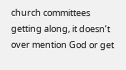church committees getting along, it doesn’t over mention God or get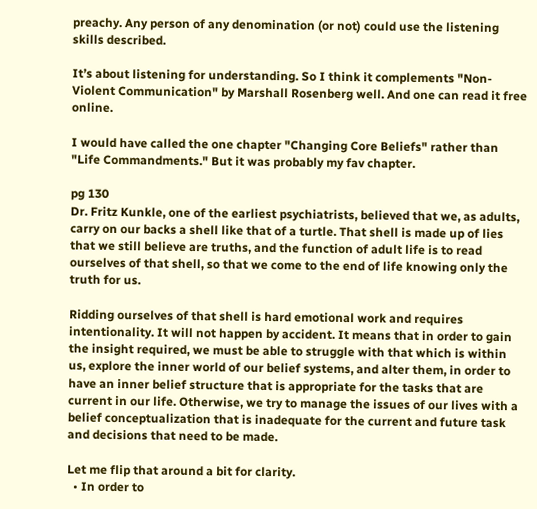preachy. Any person of any denomination (or not) could use the listening skills described.

It’s about listening for understanding. So I think it complements "Non-Violent Communication" by Marshall Rosenberg well. And one can read it free online.

I would have called the one chapter "Changing Core Beliefs" rather than "Life Commandments." But it was probably my fav chapter.

pg 130
Dr. Fritz Kunkle, one of the earliest psychiatrists, believed that we, as adults, carry on our backs a shell like that of a turtle. That shell is made up of lies that we still believe are truths, and the function of adult life is to read ourselves of that shell, so that we come to the end of life knowing only the truth for us.

Ridding ourselves of that shell is hard emotional work and requires intentionality. It will not happen by accident. It means that in order to gain the insight required, we must be able to struggle with that which is within us, explore the inner world of our belief systems, and alter them, in order to have an inner belief structure that is appropriate for the tasks that are current in our life. Otherwise, we try to manage the issues of our lives with a belief conceptualization that is inadequate for the current and future task and decisions that need to be made.

Let me flip that around a bit for clarity.
  • In order to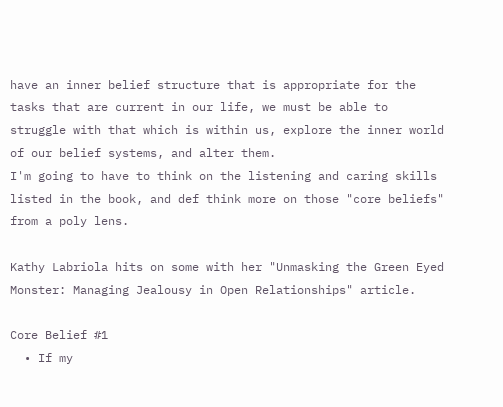have an inner belief structure that is appropriate for the tasks that are current in our life, we must be able to struggle with that which is within us, explore the inner world of our belief systems, and alter them.
I'm going to have to think on the listening and caring skills listed in the book, and def think more on those "core beliefs" from a poly lens.

Kathy Labriola hits on some with her "Unmasking the Green Eyed Monster: Managing Jealousy in Open Relationships" article.

Core Belief #1
  • If my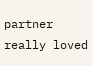partner really loved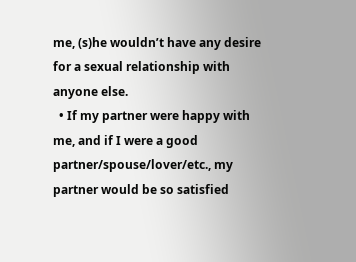me, (s)he wouldn’t have any desire for a sexual relationship with anyone else.
  • If my partner were happy with me, and if I were a good partner/spouse/lover/etc., my partner would be so satisfied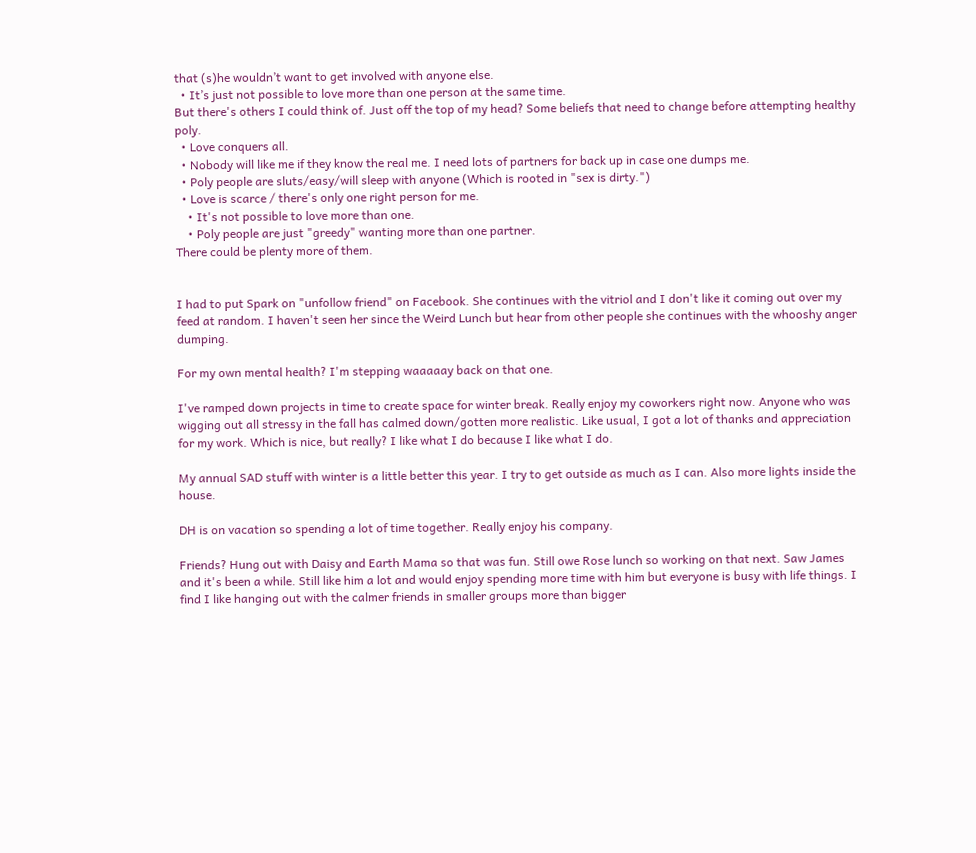that (s)he wouldn’t want to get involved with anyone else.
  • It’s just not possible to love more than one person at the same time.
But there's others I could think of. Just off the top of my head? Some beliefs that need to change before attempting healthy poly.
  • Love conquers all.
  • Nobody will like me if they know the real me. I need lots of partners for back up in case one dumps me.
  • Poly people are sluts/easy/will sleep with anyone (Which is rooted in "sex is dirty.")
  • Love is scarce / there's only one right person for me.
    • It's not possible to love more than one.
    • Poly people are just "greedy" wanting more than one partner.
There could be plenty more of them.


I had to put Spark on "unfollow friend" on Facebook. She continues with the vitriol and I don't like it coming out over my feed at random. I haven't seen her since the Weird Lunch but hear from other people she continues with the whooshy anger dumping.

For my own mental health? I'm stepping waaaaay back on that one.

I've ramped down projects in time to create space for winter break. Really enjoy my coworkers right now. Anyone who was wigging out all stressy in the fall has calmed down/gotten more realistic. Like usual, I got a lot of thanks and appreciation for my work. Which is nice, but really? I like what I do because I like what I do.

My annual SAD stuff with winter is a little better this year. I try to get outside as much as I can. Also more lights inside the house.

DH is on vacation so spending a lot of time together. Really enjoy his company.

Friends? Hung out with Daisy and Earth Mama so that was fun. Still owe Rose lunch so working on that next. Saw James and it's been a while. Still like him a lot and would enjoy spending more time with him but everyone is busy with life things. I find I like hanging out with the calmer friends in smaller groups more than bigger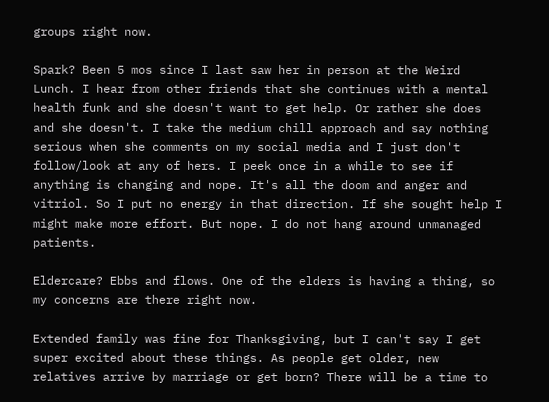groups right now.

Spark? Been 5 mos since I last saw her in person at the Weird Lunch. I hear from other friends that she continues with a mental health funk and she doesn't want to get help. Or rather she does and she doesn't. I take the medium chill approach and say nothing serious when she comments on my social media and I just don't follow/look at any of hers. I peek once in a while to see if anything is changing and nope. It's all the doom and anger and vitriol. So I put no energy in that direction. If she sought help I might make more effort. But nope. I do not hang around unmanaged patients.

Eldercare? Ebbs and flows. One of the elders is having a thing, so my concerns are there right now.

Extended family was fine for Thanksgiving, but I can't say I get super excited about these things. As people get older, new relatives arrive by marriage or get born? There will be a time to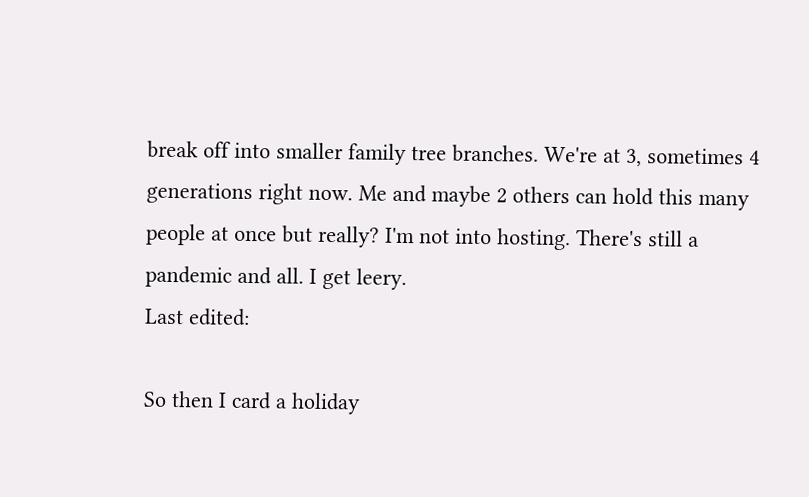break off into smaller family tree branches. We're at 3, sometimes 4 generations right now. Me and maybe 2 others can hold this many people at once but really? I'm not into hosting. There's still a pandemic and all. I get leery.
Last edited:

So then I card a holiday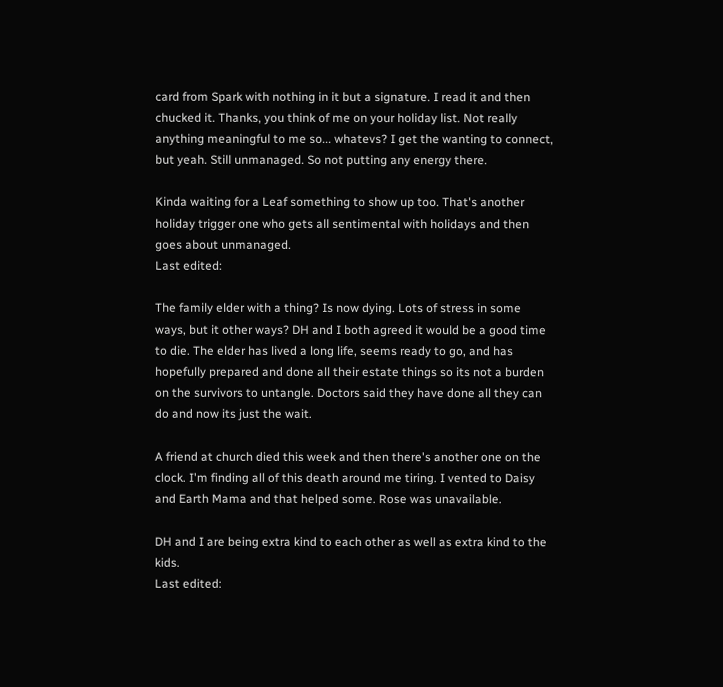card from Spark with nothing in it but a signature. I read it and then chucked it. Thanks, you think of me on your holiday list. Not really anything meaningful to me so... whatevs? I get the wanting to connect, but yeah. Still unmanaged. So not putting any energy there.

Kinda waiting for a Leaf something to show up too. That's another holiday trigger one who gets all sentimental with holidays and then goes about unmanaged.
Last edited:

The family elder with a thing? Is now dying. Lots of stress in some ways, but it other ways? DH and I both agreed it would be a good time to die. The elder has lived a long life, seems ready to go, and has hopefully prepared and done all their estate things so its not a burden on the survivors to untangle. Doctors said they have done all they can do and now its just the wait.

A friend at church died this week and then there's another one on the clock. I'm finding all of this death around me tiring. I vented to Daisy and Earth Mama and that helped some. Rose was unavailable.

DH and I are being extra kind to each other as well as extra kind to the kids.
Last edited: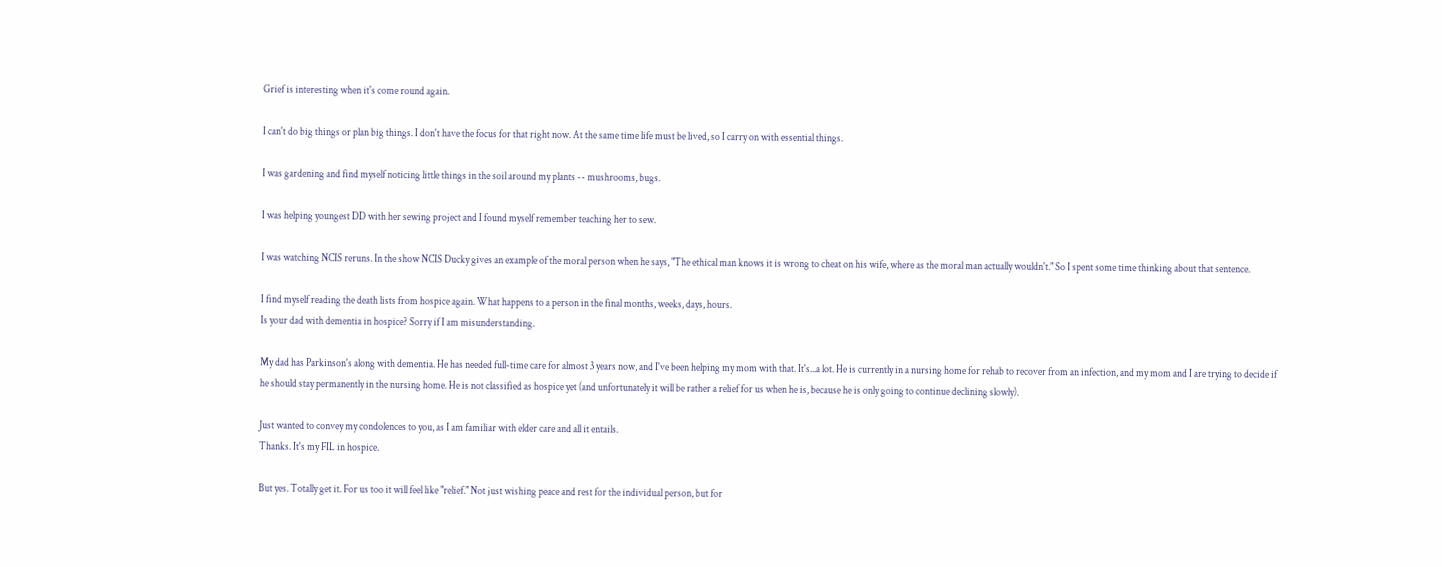Grief is interesting when it's come round again.

I can't do big things or plan big things. I don't have the focus for that right now. At the same time life must be lived, so I carry on with essential things.

I was gardening and find myself noticing little things in the soil around my plants -- mushrooms, bugs.

I was helping youngest DD with her sewing project and I found myself remember teaching her to sew.

I was watching NCIS reruns. In the show NCIS Ducky gives an example of the moral person when he says, "The ethical man knows it is wrong to cheat on his wife, where as the moral man actually wouldn't." So I spent some time thinking about that sentence.

I find myself reading the death lists from hospice again. What happens to a person in the final months, weeks, days, hours.
Is your dad with dementia in hospice? Sorry if I am misunderstanding.

My dad has Parkinson's along with dementia. He has needed full-time care for almost 3 years now, and I've been helping my mom with that. It's...a lot. He is currently in a nursing home for rehab to recover from an infection, and my mom and I are trying to decide if he should stay permanently in the nursing home. He is not classified as hospice yet (and unfortunately it will be rather a relief for us when he is, because he is only going to continue declining slowly).

Just wanted to convey my condolences to you, as I am familiar with elder care and all it entails.
Thanks. It's my FIL in hospice.

But yes. Totally get it. For us too it will feel like "relief." Not just wishing peace and rest for the individual person, but for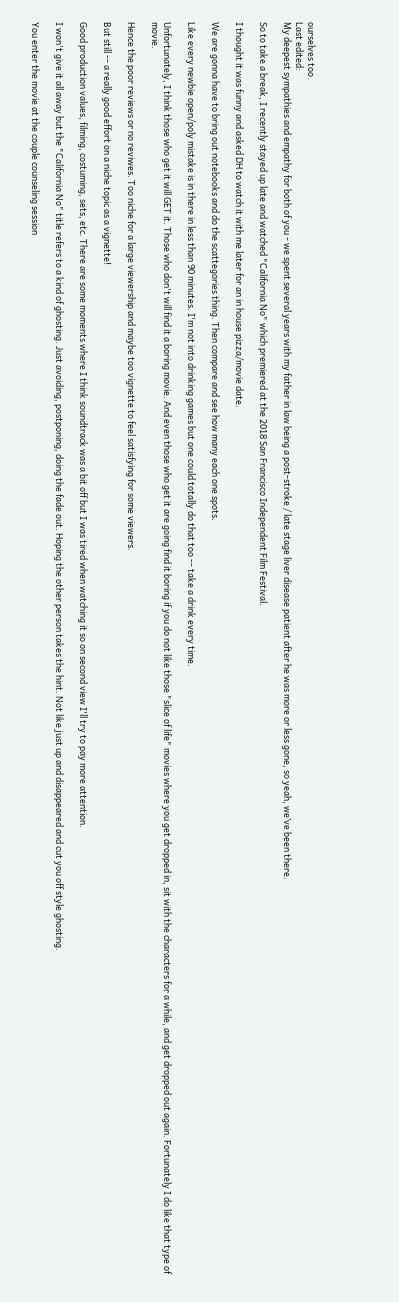ourselves too.
Last edited:
My deepest sympathies and empathy for both of you - we spent several years with my father in law being a post-stroke / late stage liver disease patient after he was more or less gone, so yeah, we’ve been there.

So to take a break, I recently stayed up late and watched "California No" which premiered at the 2018 San Francisco Independent Film Festival.

I thought it was funny and asked DH to watch it with me later for an in house pizza/movie date.

We are gonna have to bring out notebooks and do the scattegories thing. Then compare and see how many each one spots.

Like every newbie open/poly mistake is in there in less than 90 minutes. I'm not into drinking games but one could totally do that too -- take a drink every time.

Unfortunately, I think those who get it will GET it. Those who don't will find it a boring movie. And even those who get it are going find it boring if you do not like those "slice of life" movies where you get dropped in, sit with the characters for a while, and get dropped out again. Fortunately I do like that type of movie.

Hence the poor reviews or no reviwes. Too niche for a large viewership and maybe too vignette to feel satisfying for some viewers.

But still -- a really good effort on a niche topic as a vignette!

Good production values, filming, costuming, sets, etc. There are some moments where I think soundtrack was a bit off but I was tired when watching it so on second view I'll try to pay more attention.

I won't give it all away but the "California No" title refers to a kind of ghosting. Just avoiding, postponing, doing the fade out. Hoping the other person takes the hint. Not like just up and disappeared and cut you off style ghosting.

You enter the movie at the couple counseling session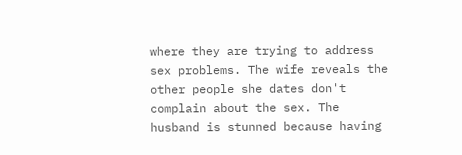where they are trying to address sex problems. The wife reveals the other people she dates don't complain about the sex. The husband is stunned because having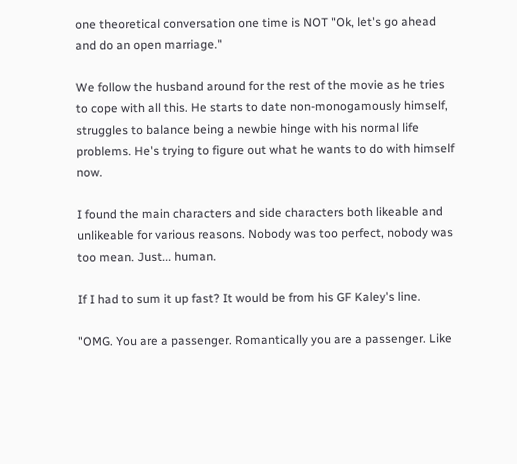one theoretical conversation one time is NOT "Ok, let's go ahead and do an open marriage."

We follow the husband around for the rest of the movie as he tries to cope with all this. He starts to date non-monogamously himself, struggles to balance being a newbie hinge with his normal life problems. He's trying to figure out what he wants to do with himself now.

I found the main characters and side characters both likeable and unlikeable for various reasons. Nobody was too perfect, nobody was too mean. Just... human.

If I had to sum it up fast? It would be from his GF Kaley's line.

"OMG. You are a passenger. Romantically you are a passenger. Like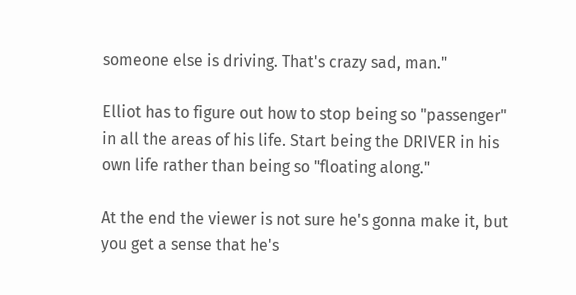someone else is driving. That's crazy sad, man."

Elliot has to figure out how to stop being so "passenger" in all the areas of his life. Start being the DRIVER in his own life rather than being so "floating along."

At the end the viewer is not sure he's gonna make it, but you get a sense that he's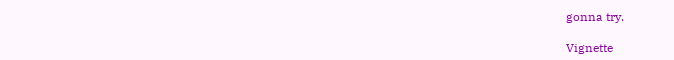gonna try.

Vignette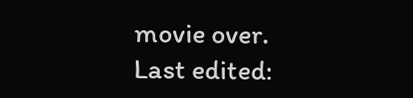movie over.
Last edited: